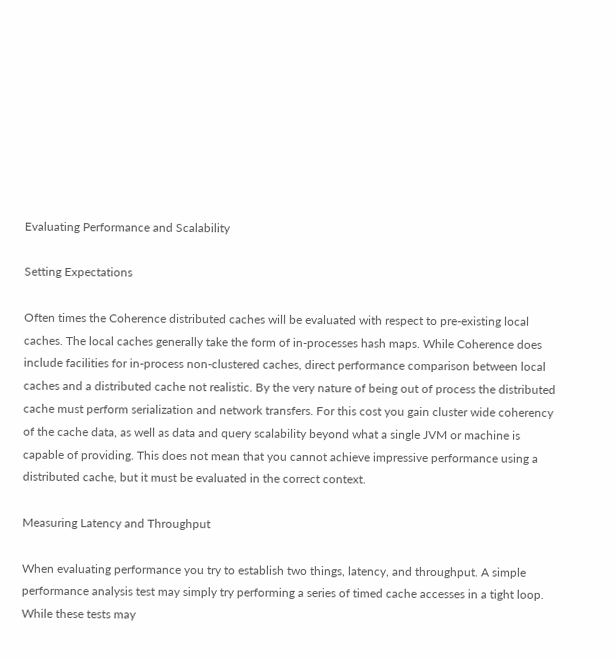Evaluating Performance and Scalability

Setting Expectations

Often times the Coherence distributed caches will be evaluated with respect to pre-existing local caches. The local caches generally take the form of in-processes hash maps. While Coherence does include facilities for in-process non-clustered caches, direct performance comparison between local caches and a distributed cache not realistic. By the very nature of being out of process the distributed cache must perform serialization and network transfers. For this cost you gain cluster wide coherency of the cache data, as well as data and query scalability beyond what a single JVM or machine is capable of providing. This does not mean that you cannot achieve impressive performance using a distributed cache, but it must be evaluated in the correct context.

Measuring Latency and Throughput

When evaluating performance you try to establish two things, latency, and throughput. A simple performance analysis test may simply try performing a series of timed cache accesses in a tight loop. While these tests may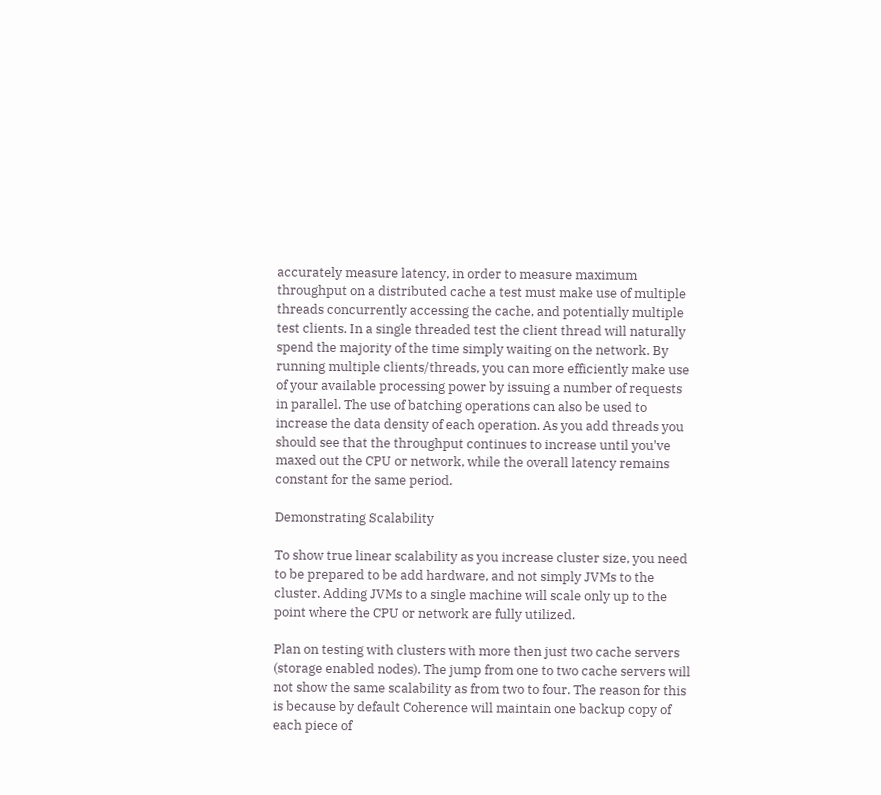accurately measure latency, in order to measure maximum throughput on a distributed cache a test must make use of multiple threads concurrently accessing the cache, and potentially multiple test clients. In a single threaded test the client thread will naturally spend the majority of the time simply waiting on the network. By running multiple clients/threads, you can more efficiently make use of your available processing power by issuing a number of requests in parallel. The use of batching operations can also be used to increase the data density of each operation. As you add threads you should see that the throughput continues to increase until you've maxed out the CPU or network, while the overall latency remains constant for the same period.

Demonstrating Scalability

To show true linear scalability as you increase cluster size, you need to be prepared to be add hardware, and not simply JVMs to the cluster. Adding JVMs to a single machine will scale only up to the point where the CPU or network are fully utilized.

Plan on testing with clusters with more then just two cache servers (storage enabled nodes). The jump from one to two cache servers will not show the same scalability as from two to four. The reason for this is because by default Coherence will maintain one backup copy of each piece of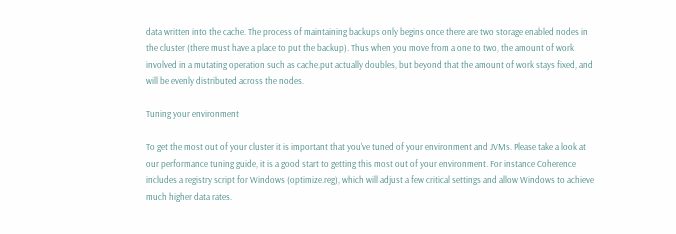data written into the cache. The process of maintaining backups only begins once there are two storage enabled nodes in the cluster (there must have a place to put the backup). Thus when you move from a one to two, the amount of work involved in a mutating operation such as cache.put actually doubles, but beyond that the amount of work stays fixed, and will be evenly distributed across the nodes.

Tuning your environment

To get the most out of your cluster it is important that you've tuned of your environment and JVMs. Please take a look at our performance tuning guide, it is a good start to getting this most out of your environment. For instance Coherence includes a registry script for Windows (optimize.reg), which will adjust a few critical settings and allow Windows to achieve much higher data rates.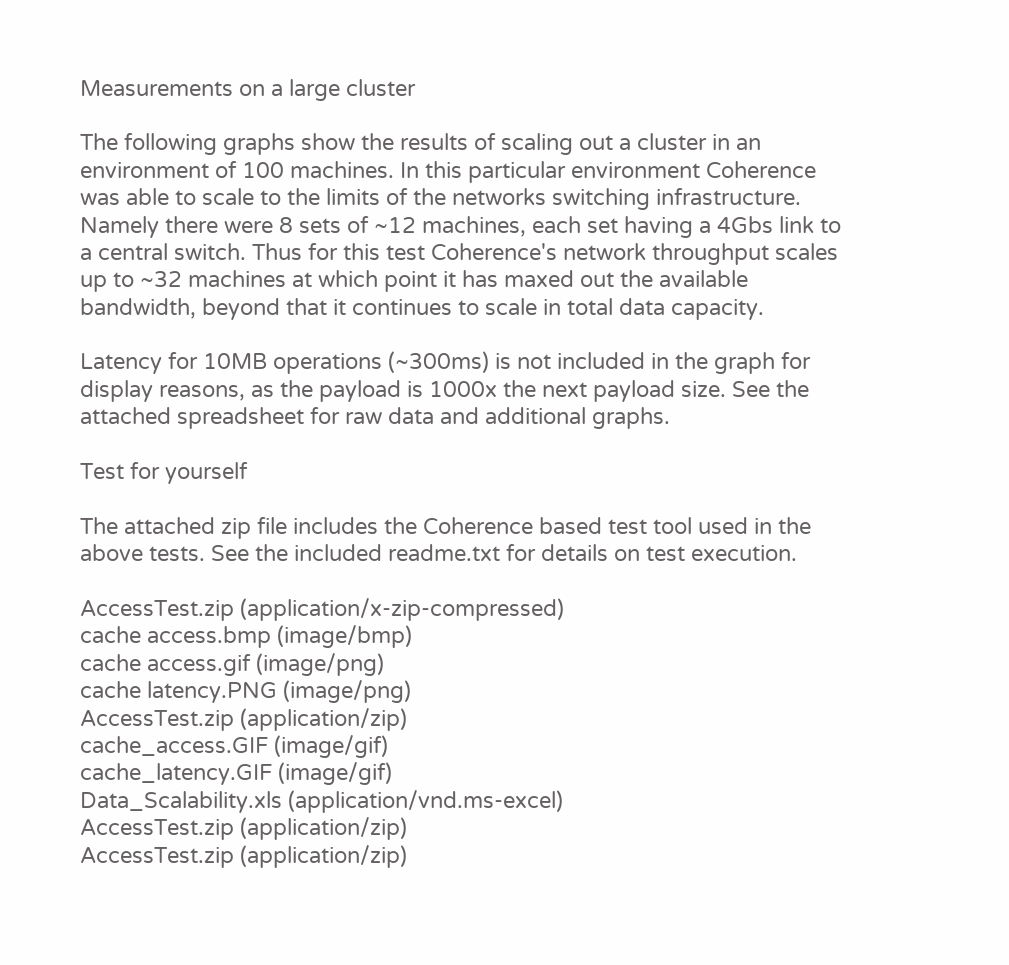Measurements on a large cluster

The following graphs show the results of scaling out a cluster in an environment of 100 machines. In this particular environment Coherence was able to scale to the limits of the networks switching infrastructure. Namely there were 8 sets of ~12 machines, each set having a 4Gbs link to a central switch. Thus for this test Coherence's network throughput scales up to ~32 machines at which point it has maxed out the available bandwidth, beyond that it continues to scale in total data capacity.

Latency for 10MB operations (~300ms) is not included in the graph for display reasons, as the payload is 1000x the next payload size. See the attached spreadsheet for raw data and additional graphs.

Test for yourself

The attached zip file includes the Coherence based test tool used in the above tests. See the included readme.txt for details on test execution.

AccessTest.zip (application/x-zip-compressed)
cache access.bmp (image/bmp)
cache access.gif (image/png)
cache latency.PNG (image/png)
AccessTest.zip (application/zip)
cache_access.GIF (image/gif)
cache_latency.GIF (image/gif)
Data_Scalability.xls (application/vnd.ms-excel)
AccessTest.zip (application/zip)
AccessTest.zip (application/zip)